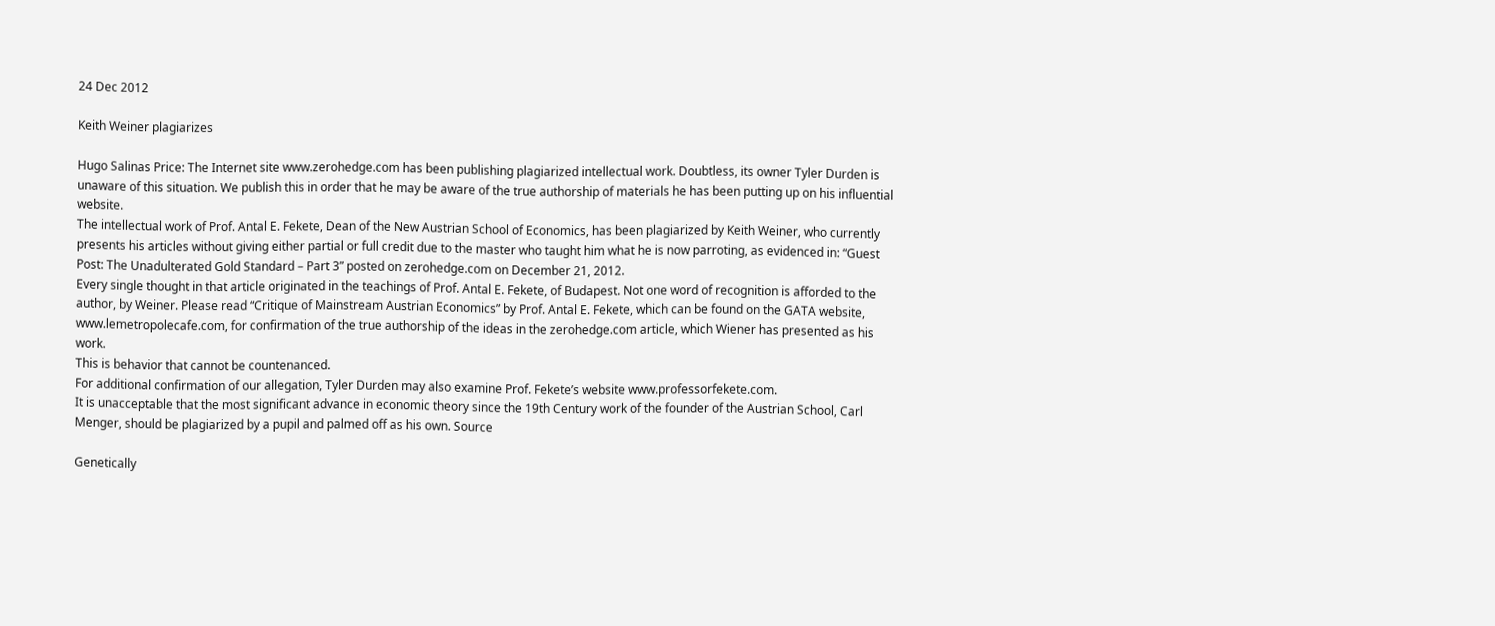24 Dec 2012

Keith Weiner plagiarizes

Hugo Salinas Price: The Internet site www.zerohedge.com has been publishing plagiarized intellectual work. Doubtless, its owner Tyler Durden is unaware of this situation. We publish this in order that he may be aware of the true authorship of materials he has been putting up on his influential website.
The intellectual work of Prof. Antal E. Fekete, Dean of the New Austrian School of Economics, has been plagiarized by Keith Weiner, who currently presents his articles without giving either partial or full credit due to the master who taught him what he is now parroting, as evidenced in: “Guest Post: The Unadulterated Gold Standard – Part 3” posted on zerohedge.com on December 21, 2012.
Every single thought in that article originated in the teachings of Prof. Antal E. Fekete, of Budapest. Not one word of recognition is afforded to the author, by Weiner. Please read “Critique of Mainstream Austrian Economics” by Prof. Antal E. Fekete, which can be found on the GATA website, www.lemetropolecafe.com, for confirmation of the true authorship of the ideas in the zerohedge.com article, which Wiener has presented as his work.
This is behavior that cannot be countenanced.
For additional confirmation of our allegation, Tyler Durden may also examine Prof. Fekete’s website www.professorfekete.com.
It is unacceptable that the most significant advance in economic theory since the 19th Century work of the founder of the Austrian School, Carl Menger, should be plagiarized by a pupil and palmed off as his own. Source

Genetically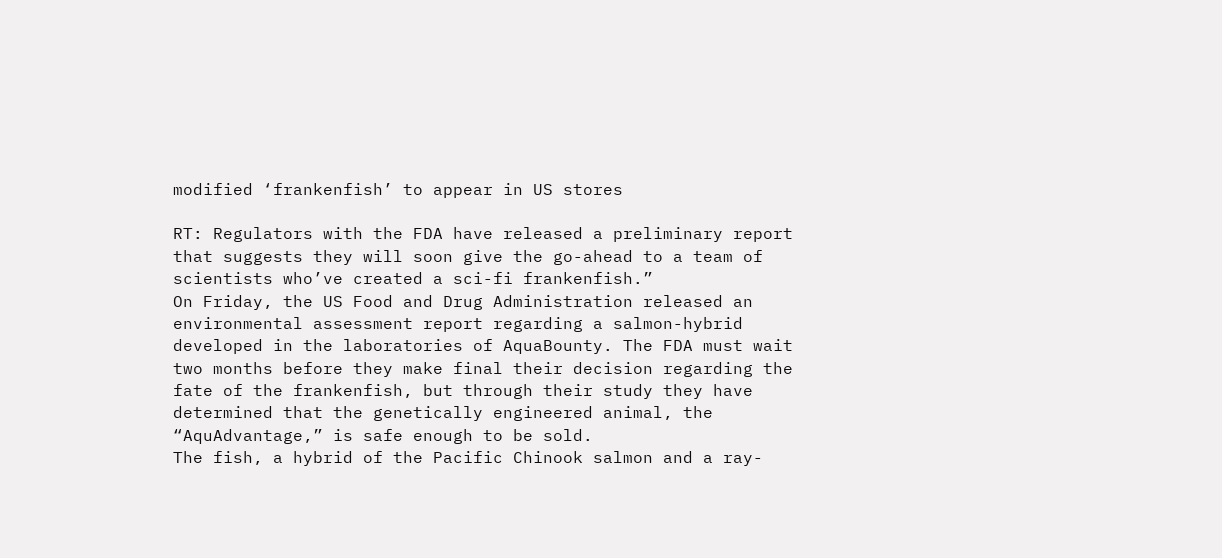modified ‘frankenfish’ to appear in US stores

RT: Regulators with the FDA have released a preliminary report that suggests they will soon give the go-ahead to a team of scientists who’ve created a sci-fi frankenfish.”
On Friday, the US Food and Drug Administration released an environmental assessment report regarding a salmon-hybrid developed in the laboratories of AquaBounty. The FDA must wait two months before they make final their decision regarding the fate of the frankenfish, but through their study they have determined that the genetically engineered animal, the “AquAdvantage,” is safe enough to be sold.
The fish, a hybrid of the Pacific Chinook salmon and a ray-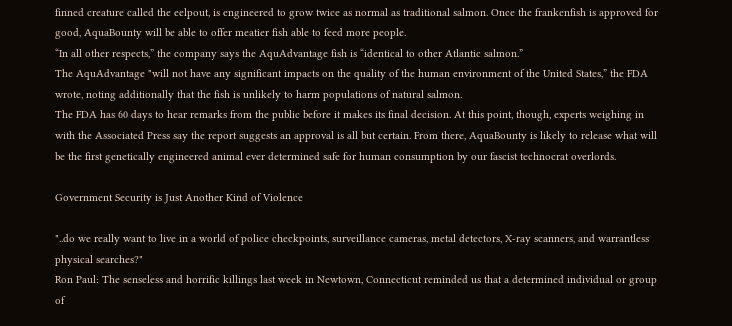finned creature called the eelpout, is engineered to grow twice as normal as traditional salmon. Once the frankenfish is approved for good, AquaBounty will be able to offer meatier fish able to feed more people.
“In all other respects,” the company says the AquAdvantage fish is “identical to other Atlantic salmon.”
The AquAdvantage "will not have any significant impacts on the quality of the human environment of the United States,” the FDA wrote, noting additionally that the fish is unlikely to harm populations of natural salmon.
The FDA has 60 days to hear remarks from the public before it makes its final decision. At this point, though, experts weighing in with the Associated Press say the report suggests an approval is all but certain. From there, AquaBounty is likely to release what will be the first genetically engineered animal ever determined safe for human consumption by our fascist technocrat overlords.

Government Security is Just Another Kind of Violence

"..do we really want to live in a world of police checkpoints, surveillance cameras, metal detectors, X-ray scanners, and warrantless physical searches?"
Ron Paul: The senseless and horrific killings last week in Newtown, Connecticut reminded us that a determined individual or group of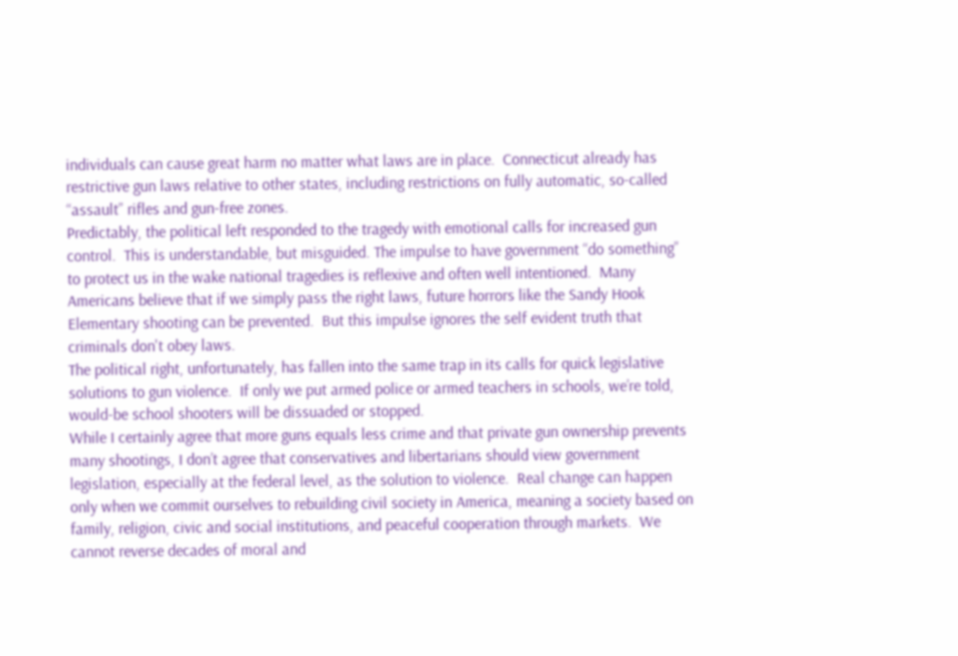individuals can cause great harm no matter what laws are in place.  Connecticut already has restrictive gun laws relative to other states, including restrictions on fully automatic, so-called “assault” rifles and gun-free zones.
Predictably, the political left responded to the tragedy with emotional calls for increased gun control.  This is understandable, but misguided. The impulse to have government “do something” to protect us in the wake national tragedies is reflexive and often well intentioned.  Many Americans believe that if we simply pass the right laws, future horrors like the Sandy Hook Elementary shooting can be prevented.  But this impulse ignores the self evident truth that criminals don't obey laws.
The political right, unfortunately, has fallen into the same trap in its calls for quick legislative solutions to gun violence.  If only we put armed police or armed teachers in schools, we’re told, would-be school shooters will be dissuaded or stopped.
While I certainly agree that more guns equals less crime and that private gun ownership prevents many shootings, I don’t agree that conservatives and libertarians should view government legislation, especially at the federal level, as the solution to violence.  Real change can happen only when we commit ourselves to rebuilding civil society in America, meaning a society based on family, religion, civic and social institutions, and peaceful cooperation through markets.  We cannot reverse decades of moral and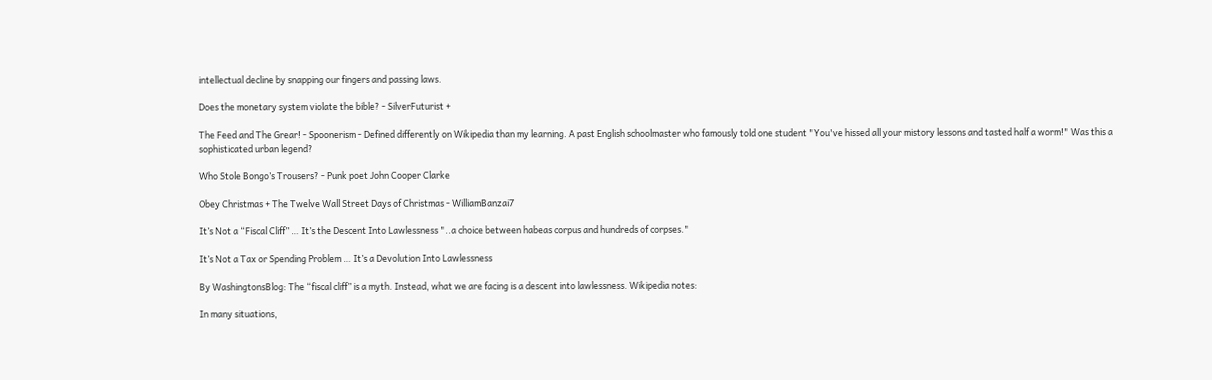intellectual decline by snapping our fingers and passing laws.

Does the monetary system violate the bible? - SilverFuturist +

The Feed and The Grear! - Spoonerism - Defined differently on Wikipedia than my learning. A past English schoolmaster who famously told one student "You've hissed all your mistory lessons and tasted half a worm!" Was this a sophisticated urban legend?

Who Stole Bongo’s Trousers? - Punk poet John Cooper Clarke

Obey Christmas + The Twelve Wall Street Days of Christmas - WilliamBanzai7

It’s Not a “Fiscal Cliff” … It’s the Descent Into Lawlessness "..a choice between habeas corpus and hundreds of corpses."

It’s Not a Tax or Spending Problem … It’s a Devolution Into Lawlessness

By WashingtonsBlog: The “fiscal cliff” is a myth. Instead, what we are facing is a descent into lawlessness. Wikipedia notes:

In many situations,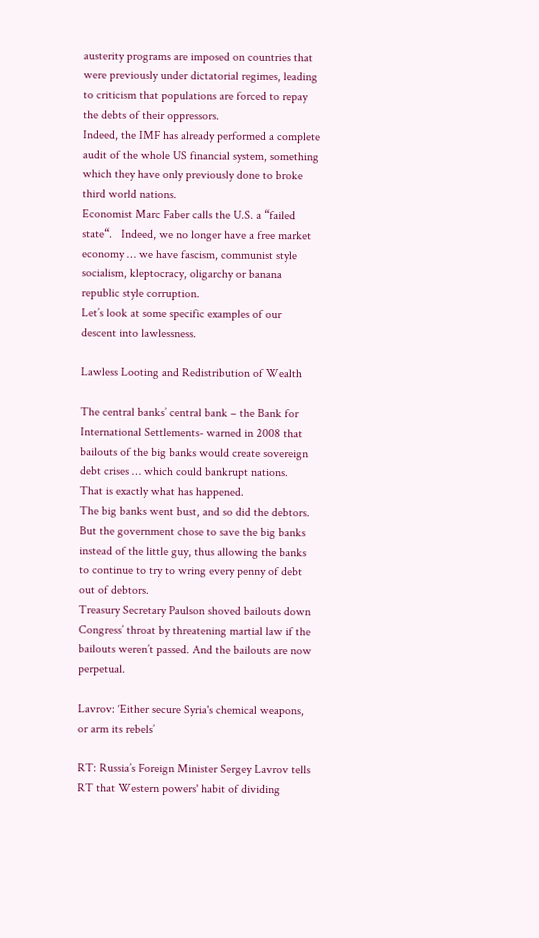austerity programs are imposed on countries that were previously under dictatorial regimes, leading to criticism that populations are forced to repay the debts of their oppressors.
Indeed, the IMF has already performed a complete audit of the whole US financial system, something which they have only previously done to broke third world nations.
Economist Marc Faber calls the U.S. a “failed state“.   Indeed, we no longer have a free market economy … we have fascism, communist style socialism, kleptocracy, oligarchy or banana republic style corruption.
Let’s look at some specific examples of our descent into lawlessness.

Lawless Looting and Redistribution of Wealth

The central banks’ central bank – the Bank for International Settlements- warned in 2008 that bailouts of the big banks would create sovereign debt crises … which could bankrupt nations.
That is exactly what has happened.
The big banks went bust, and so did the debtors.  But the government chose to save the big banks instead of the little guy, thus allowing the banks to continue to try to wring every penny of debt out of debtors.
Treasury Secretary Paulson shoved bailouts down Congress’ throat by threatening martial law if the bailouts weren’t passed. And the bailouts are now perpetual.

Lavrov: ‘Either secure Syria's chemical weapons, or arm its rebels’

RT: Russia’s Foreign Minister Sergey Lavrov tells RT that Western powers' habit of dividing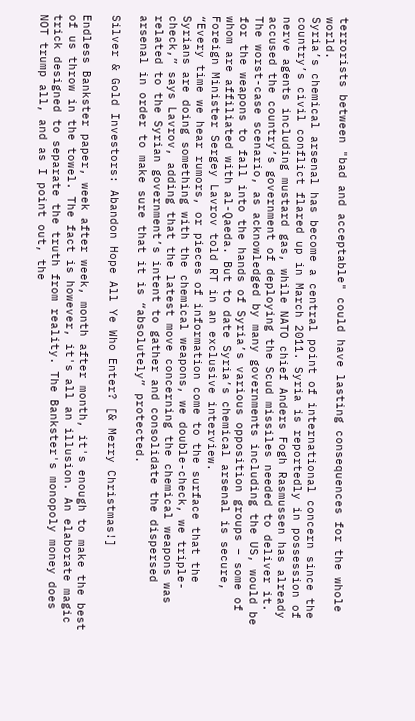terrorists between "bad and acceptable" could have lasting consequences for the whole world.
Syria’s chemical arsenal has become a central point of international concern since the country’s civil conflict flared up in March 2011. Syria is reportedly in possession of nerve agents including mustard gas, while NATO chief Anders Fogh Rasmussen has already accused the country’s government of deploying the Scud missiles needed to deliver it.
The worst-case scenario, as acknowledged by many governments including the US, would be for the weapons to fall into the hands of Syria’s various opposition groups – some of whom are affiliated with al-Qaeda. But to date Syria’s chemical arsenal is secure, Foreign Minister Sergey Lavrov told RT in an exclusive interview.
“Every time we hear rumors, or pieces of information come to the surface that the Syrians are doing something with the chemical weapons, we double-check, we triple-check,” says Lavrov, adding that the latest move concerning the chemical weapons was related to the Syrian government’s intent to gather and consolidate the dispersed arsenal in order to make sure that it is “absolutely” protected.

Silver & Gold Investors: Abandon Hope All Ye Who Enter? [& Merry Christmas!]

Endless Bankster paper, week after week, month after month, it's enough to make the best of us throw in the towel. The fact is however, it's all an illusion. An elaborate magic trick designed to separate the truth from reality. The Bankster's monopoly money does NOT trump all, and as I point out, the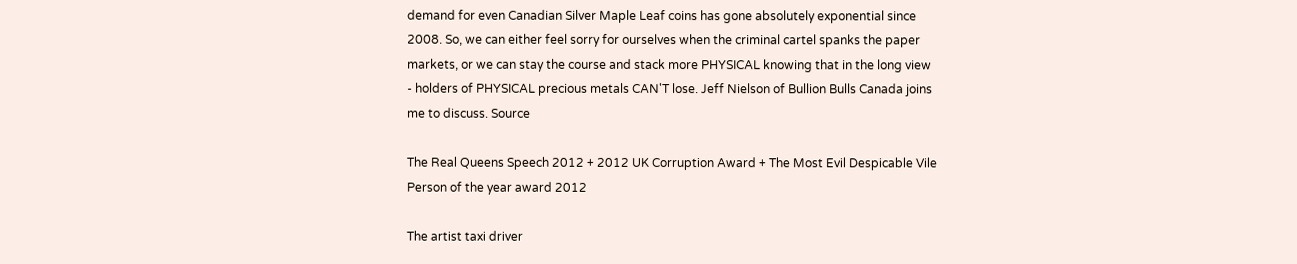demand for even Canadian Silver Maple Leaf coins has gone absolutely exponential since 2008. So, we can either feel sorry for ourselves when the criminal cartel spanks the paper markets, or we can stay the course and stack more PHYSICAL knowing that in the long view - holders of PHYSICAL precious metals CAN'T lose. Jeff Nielson of Bullion Bulls Canada joins me to discuss. Source

The Real Queens Speech 2012 + 2012 UK Corruption Award + The Most Evil Despicable Vile Person of the year award 2012

The artist taxi driver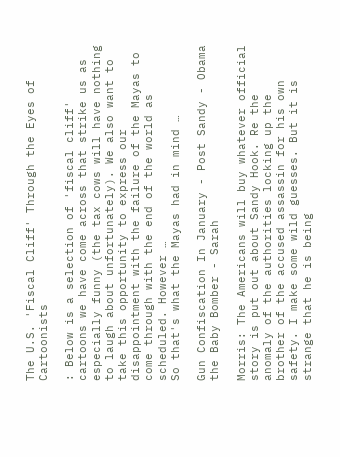The U.S. 'Fiscal Cliff' Through the Eyes of Cartoonists

: Below is a selection of 'fiscal cliff' cartoons we have come across that strike us as especially funny (the tax cows will have nothing to laugh about unfortunately). We also want to take this opportunity to express our disappointment with the failure of the Mayas to come through with the end of the world as scheduled. However …
So that's what the Mayas had in mind …

Gun Confiscation In January - Post Sandy - Obama the Baby Bomber - Sarah

Morris: The Americans will buy whatever official story is put out about Sandy Hook. Re the anomaly of the authorities locking up the brother of the accused assassin for his own safety. I make some wild guesses. But it is strange that he is being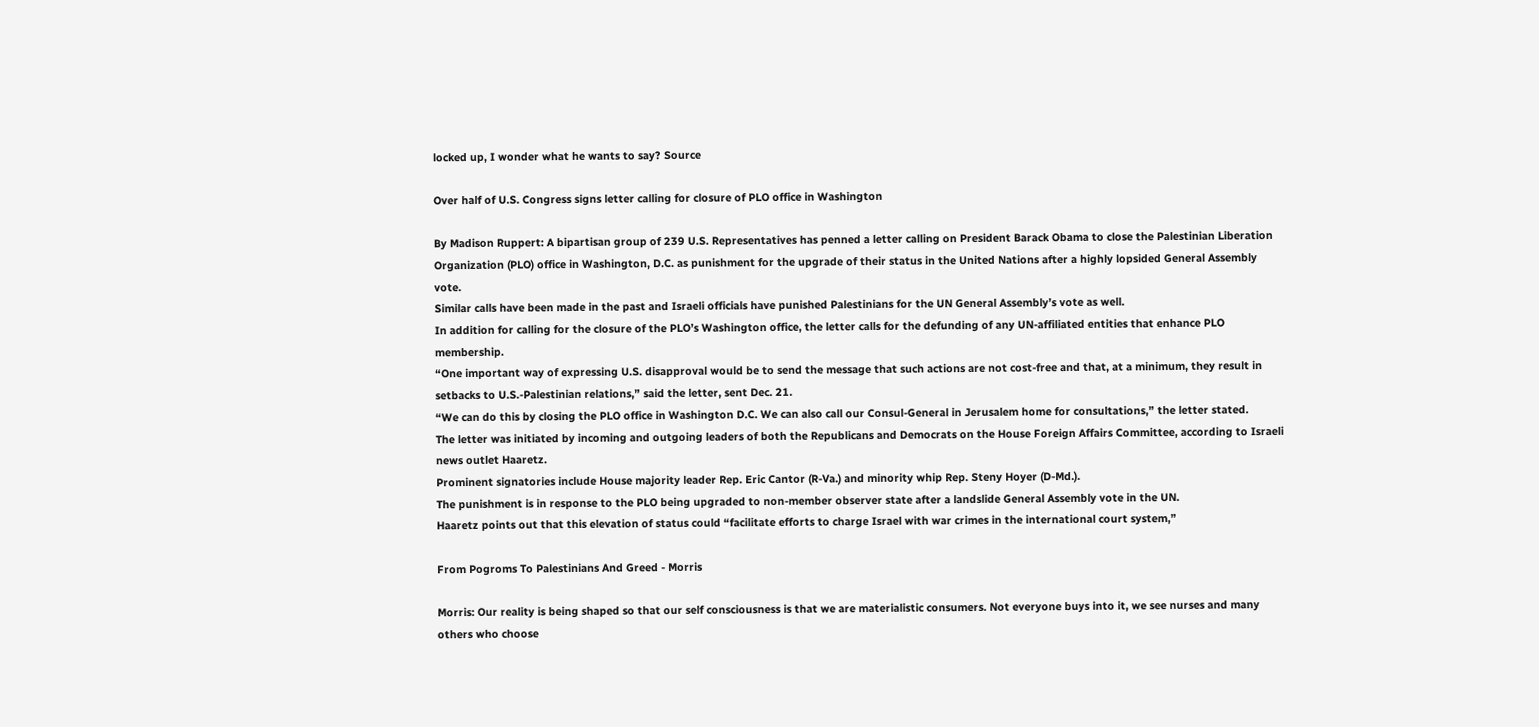locked up, I wonder what he wants to say? Source

Over half of U.S. Congress signs letter calling for closure of PLO office in Washington

By Madison Ruppert: A bipartisan group of 239 U.S. Representatives has penned a letter calling on President Barack Obama to close the Palestinian Liberation Organization (PLO) office in Washington, D.C. as punishment for the upgrade of their status in the United Nations after a highly lopsided General Assembly vote.
Similar calls have been made in the past and Israeli officials have punished Palestinians for the UN General Assembly’s vote as well.
In addition for calling for the closure of the PLO’s Washington office, the letter calls for the defunding of any UN-affiliated entities that enhance PLO membership.
“One important way of expressing U.S. disapproval would be to send the message that such actions are not cost-free and that, at a minimum, they result in setbacks to U.S.-Palestinian relations,” said the letter, sent Dec. 21.
“We can do this by closing the PLO office in Washington D.C. We can also call our Consul-General in Jerusalem home for consultations,” the letter stated.
The letter was initiated by incoming and outgoing leaders of both the Republicans and Democrats on the House Foreign Affairs Committee, according to Israeli news outlet Haaretz.
Prominent signatories include House majority leader Rep. Eric Cantor (R-Va.) and minority whip Rep. Steny Hoyer (D-Md.).
The punishment is in response to the PLO being upgraded to non-member observer state after a landslide General Assembly vote in the UN.
Haaretz points out that this elevation of status could “facilitate efforts to charge Israel with war crimes in the international court system,”

From Pogroms To Palestinians And Greed - Morris

Morris: Our reality is being shaped so that our self consciousness is that we are materialistic consumers. Not everyone buys into it, we see nurses and many others who choose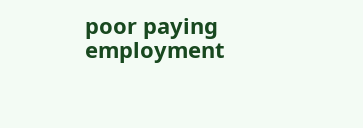poor paying employment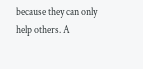because they can only help others. A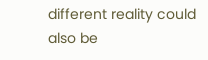different reality could also be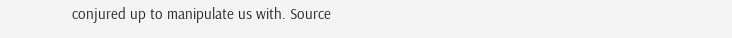conjured up to manipulate us with. Source